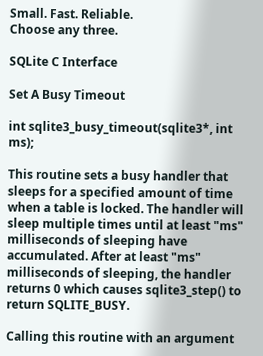Small. Fast. Reliable.
Choose any three.

SQLite C Interface

Set A Busy Timeout

int sqlite3_busy_timeout(sqlite3*, int ms);

This routine sets a busy handler that sleeps for a specified amount of time when a table is locked. The handler will sleep multiple times until at least "ms" milliseconds of sleeping have accumulated. After at least "ms" milliseconds of sleeping, the handler returns 0 which causes sqlite3_step() to return SQLITE_BUSY.

Calling this routine with an argument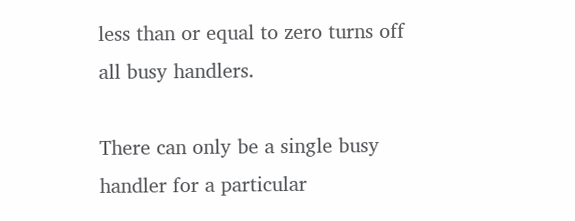less than or equal to zero turns off all busy handlers.

There can only be a single busy handler for a particular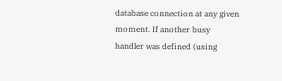database connection at any given moment. If another busy handler was defined (using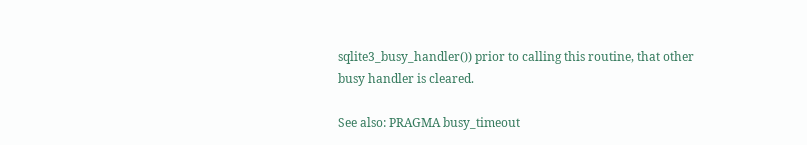sqlite3_busy_handler()) prior to calling this routine, that other busy handler is cleared.

See also: PRAGMA busy_timeout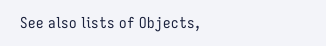See also lists of Objects,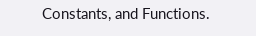Constants, and Functions.